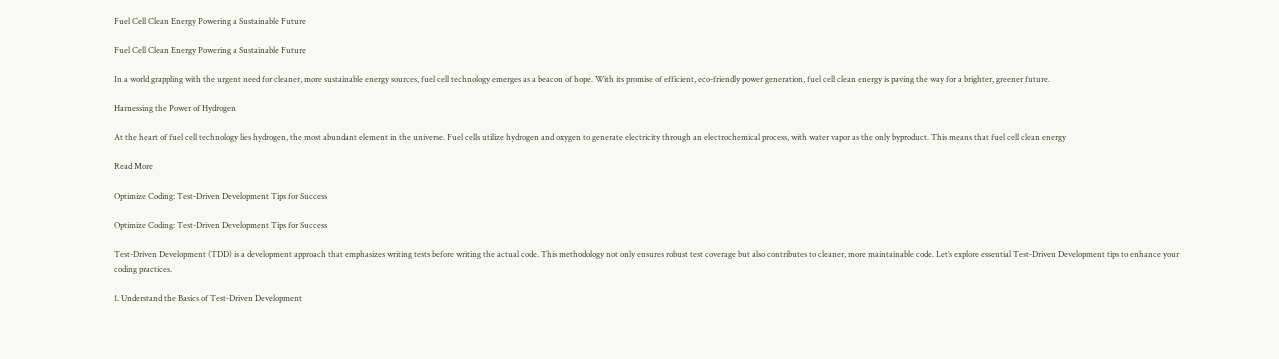Fuel Cell Clean Energy Powering a Sustainable Future

Fuel Cell Clean Energy Powering a Sustainable Future

In a world grappling with the urgent need for cleaner, more sustainable energy sources, fuel cell technology emerges as a beacon of hope. With its promise of efficient, eco-friendly power generation, fuel cell clean energy is paving the way for a brighter, greener future.

Harnessing the Power of Hydrogen

At the heart of fuel cell technology lies hydrogen, the most abundant element in the universe. Fuel cells utilize hydrogen and oxygen to generate electricity through an electrochemical process, with water vapor as the only byproduct. This means that fuel cell clean energy

Read More

Optimize Coding: Test-Driven Development Tips for Success

Optimize Coding: Test-Driven Development Tips for Success

Test-Driven Development (TDD) is a development approach that emphasizes writing tests before writing the actual code. This methodology not only ensures robust test coverage but also contributes to cleaner, more maintainable code. Let’s explore essential Test-Driven Development tips to enhance your coding practices.

1. Understand the Basics of Test-Driven Development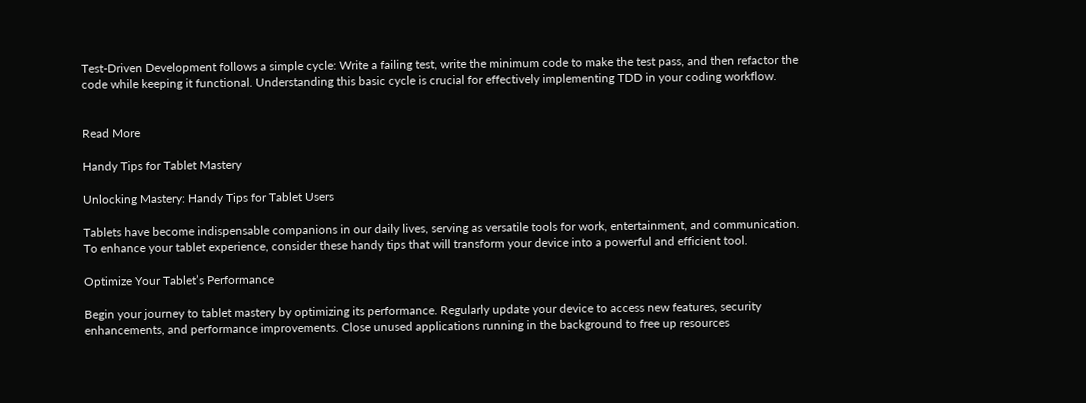Test-Driven Development follows a simple cycle: Write a failing test, write the minimum code to make the test pass, and then refactor the code while keeping it functional. Understanding this basic cycle is crucial for effectively implementing TDD in your coding workflow.


Read More

Handy Tips for Tablet Mastery

Unlocking Mastery: Handy Tips for Tablet Users

Tablets have become indispensable companions in our daily lives, serving as versatile tools for work, entertainment, and communication. To enhance your tablet experience, consider these handy tips that will transform your device into a powerful and efficient tool.

Optimize Your Tablet’s Performance

Begin your journey to tablet mastery by optimizing its performance. Regularly update your device to access new features, security enhancements, and performance improvements. Close unused applications running in the background to free up resources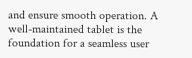and ensure smooth operation. A well-maintained tablet is the foundation for a seamless user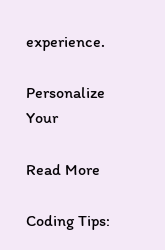experience.

Personalize Your

Read More

Coding Tips: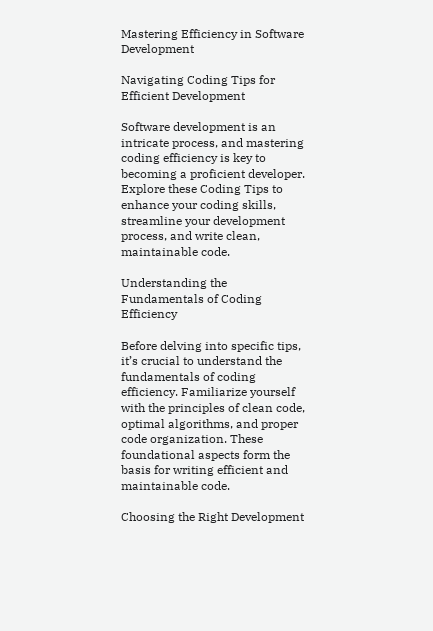Mastering Efficiency in Software Development

Navigating Coding Tips for Efficient Development

Software development is an intricate process, and mastering coding efficiency is key to becoming a proficient developer. Explore these Coding Tips to enhance your coding skills, streamline your development process, and write clean, maintainable code.

Understanding the Fundamentals of Coding Efficiency

Before delving into specific tips, it’s crucial to understand the fundamentals of coding efficiency. Familiarize yourself with the principles of clean code, optimal algorithms, and proper code organization. These foundational aspects form the basis for writing efficient and maintainable code.

Choosing the Right Development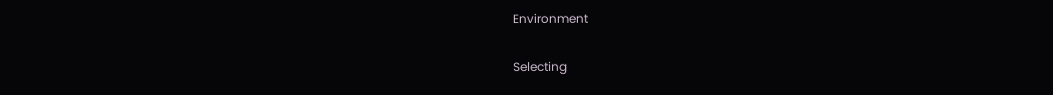Environment

Selecting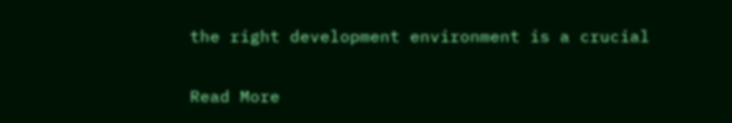the right development environment is a crucial

Read More